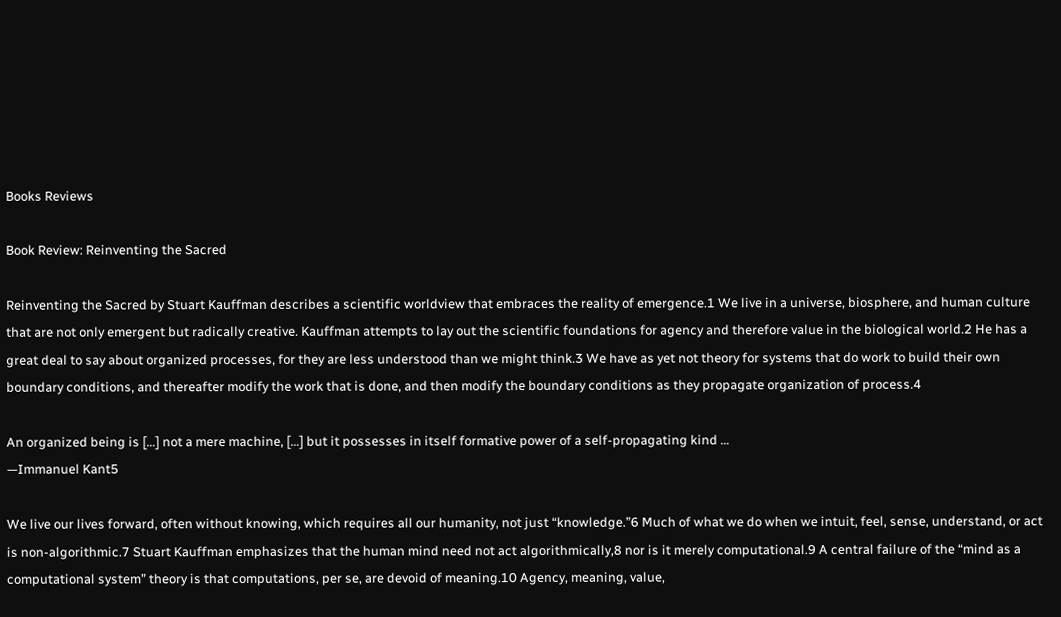Books Reviews

Book Review: Reinventing the Sacred

Reinventing the Sacred by Stuart Kauffman describes a scientific worldview that embraces the reality of emergence.1 We live in a universe, biosphere, and human culture that are not only emergent but radically creative. Kauffman attempts to lay out the scientific foundations for agency and therefore value in the biological world.2 He has a great deal to say about organized processes, for they are less understood than we might think.3 We have as yet not theory for systems that do work to build their own boundary conditions, and thereafter modify the work that is done, and then modify the boundary conditions as they propagate organization of process.4

An organized being is […] not a mere machine, […] but it possesses in itself formative power of a self-propagating kind …
—Immanuel Kant5

We live our lives forward, often without knowing, which requires all our humanity, not just “knowledge.”6 Much of what we do when we intuit, feel, sense, understand, or act is non-algorithmic.7 Stuart Kauffman emphasizes that the human mind need not act algorithmically,8 nor is it merely computational.9 A central failure of the “mind as a computational system” theory is that computations, per se, are devoid of meaning.10 Agency, meaning, value,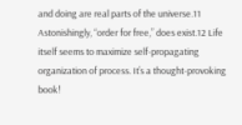and doing are real parts of the universe.11 Astonishingly, “order for free,” does exist.12 Life itself seems to maximize self-propagating organization of process. It’s a thought-provoking book!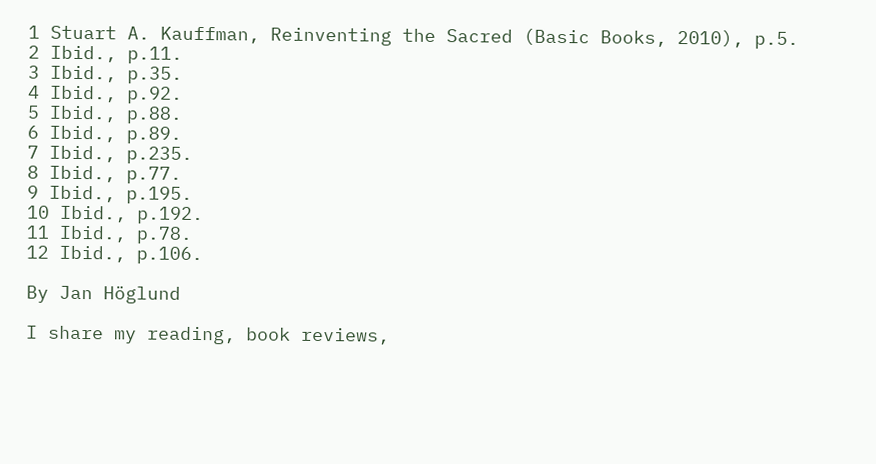1 Stuart A. Kauffman, Reinventing the Sacred (Basic Books, 2010), p.5.
2 Ibid., p.11.
3 Ibid., p.35.
4 Ibid., p.92.
5 Ibid., p.88.
6 Ibid., p.89.
7 Ibid., p.235.
8 Ibid., p.77.
9 Ibid., p.195.
10 Ibid., p.192.
11 Ibid., p.78.
12 Ibid., p.106.

By Jan Höglund

I share my reading, book reviews,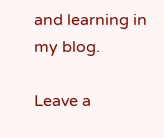and learning in my blog.

Leave a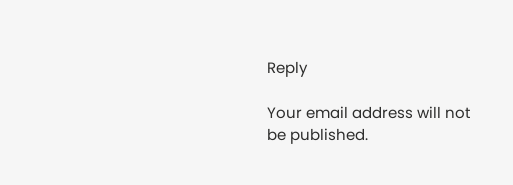Reply

Your email address will not be published.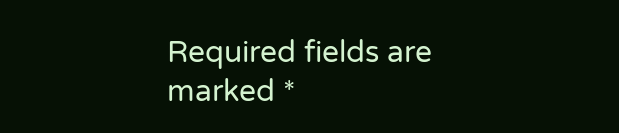Required fields are marked *